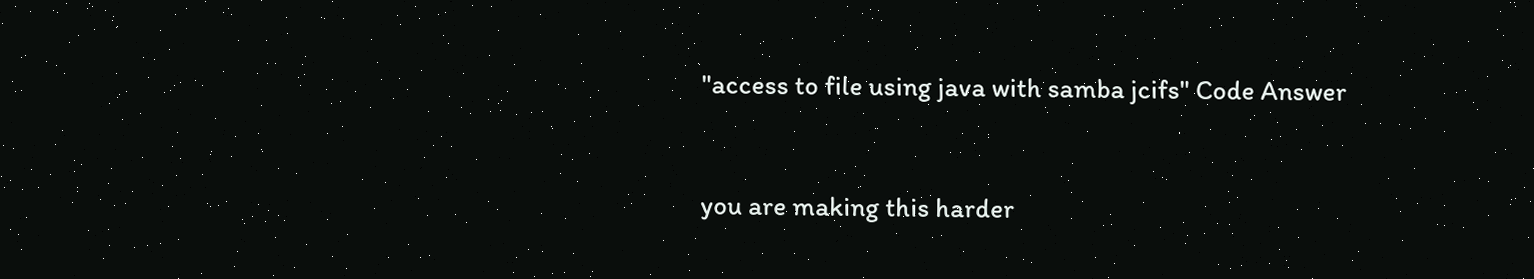"access to file using java with samba jcifs" Code Answer


you are making this harder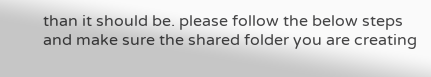than it should be. please follow the below steps and make sure the shared folder you are creating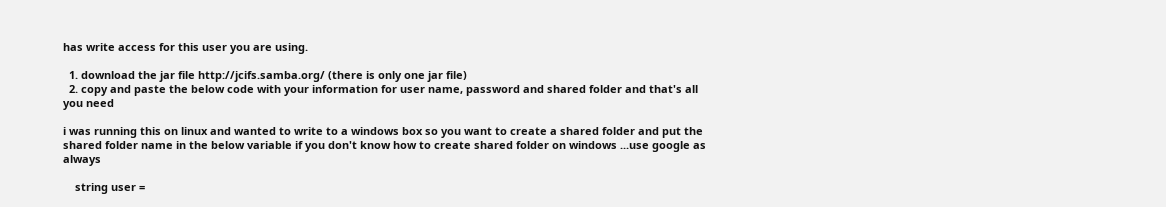has write access for this user you are using.

  1. download the jar file http://jcifs.samba.org/ (there is only one jar file)
  2. copy and paste the below code with your information for user name, password and shared folder and that's all you need

i was running this on linux and wanted to write to a windows box so you want to create a shared folder and put the shared folder name in the below variable if you don't know how to create shared folder on windows ...use google as always

    string user =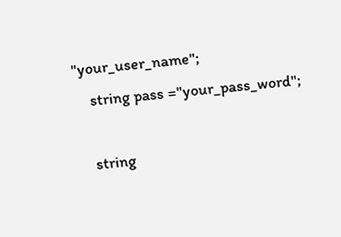"your_user_name";
    string pass ="your_pass_word";

    string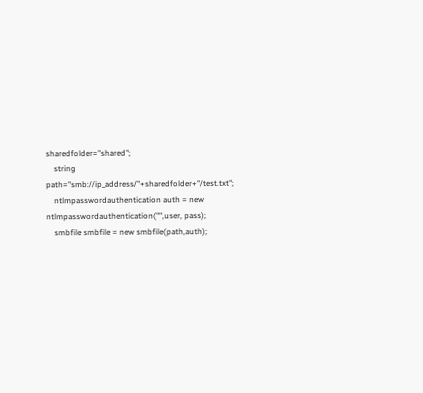sharedfolder="shared";
    string path="smb://ip_address/"+sharedfolder+"/test.txt";
    ntlmpasswordauthentication auth = new ntlmpasswordauthentication("",user, pass);
    smbfile smbfile = new smbfile(path,auth);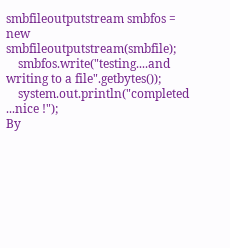smbfileoutputstream smbfos = new smbfileoutputstream(smbfile);
    smbfos.write("testing....and writing to a file".getbytes());
    system.out.println("completed ...nice !");
By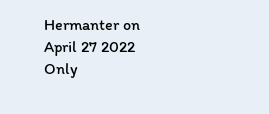Hermanter on April 27 2022
Only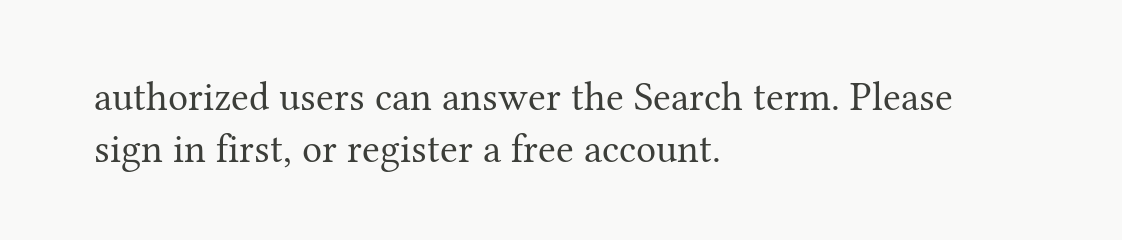authorized users can answer the Search term. Please sign in first, or register a free account.